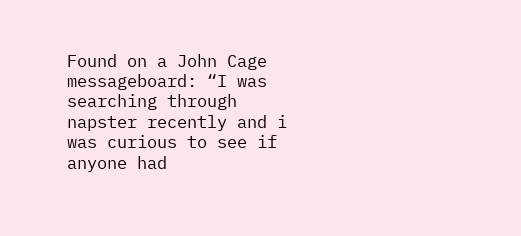Found on a John Cage messageboard: “I was searching through napster recently and i was curious to see if anyone had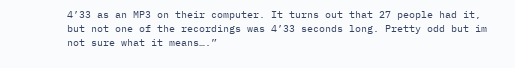4’33 as an MP3 on their computer. It turns out that 27 people had it, but not one of the recordings was 4’33 seconds long. Pretty odd but im not sure what it means….”